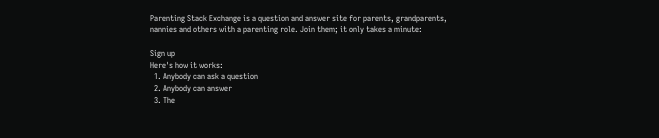Parenting Stack Exchange is a question and answer site for parents, grandparents, nannies and others with a parenting role. Join them; it only takes a minute:

Sign up
Here's how it works:
  1. Anybody can ask a question
  2. Anybody can answer
  3. The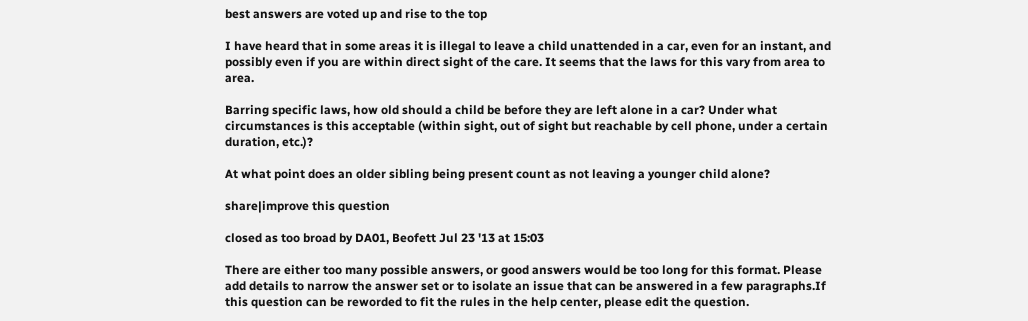best answers are voted up and rise to the top

I have heard that in some areas it is illegal to leave a child unattended in a car, even for an instant, and possibly even if you are within direct sight of the care. It seems that the laws for this vary from area to area.

Barring specific laws, how old should a child be before they are left alone in a car? Under what circumstances is this acceptable (within sight, out of sight but reachable by cell phone, under a certain duration, etc.)?

At what point does an older sibling being present count as not leaving a younger child alone?

share|improve this question

closed as too broad by DA01, Beofett Jul 23 '13 at 15:03

There are either too many possible answers, or good answers would be too long for this format. Please add details to narrow the answer set or to isolate an issue that can be answered in a few paragraphs.If this question can be reworded to fit the rules in the help center, please edit the question.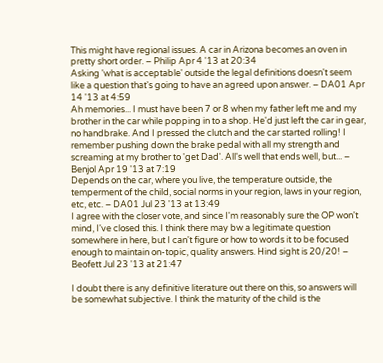This might have regional issues. A car in Arizona becomes an oven in pretty short order. – Philip Apr 4 '13 at 20:34
Asking 'what is acceptable' outside the legal definitions doesn't seem like a question that's going to have an agreed upon answer. – DA01 Apr 14 '13 at 4:59
Ah memories... I must have been 7 or 8 when my father left me and my brother in the car while popping in to a shop. He'd just left the car in gear, no handbrake. And I pressed the clutch and the car started rolling! I remember pushing down the brake pedal with all my strength and screaming at my brother to 'get Dad'. All's well that ends well, but... – Benjol Apr 19 '13 at 7:19
Depends on the car, where you live, the temperature outside, the temperment of the child, social norms in your region, laws in your region, etc, etc. – DA01 Jul 23 '13 at 13:49
I agree with the closer vote, and since I'm reasonably sure the OP won't mind, I've closed this. I think there may bw a legitimate question somewhere in here, but I can't figure or how to words it to be focused enough to maintain on-topic, quality answers. Hind sight is 20/20! – Beofett Jul 23 '13 at 21:47

I doubt there is any definitive literature out there on this, so answers will be somewhat subjective. I think the maturity of the child is the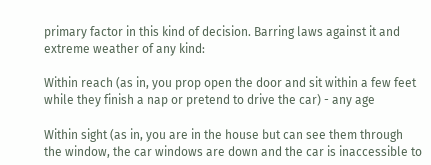primary factor in this kind of decision. Barring laws against it and extreme weather of any kind:

Within reach (as in, you prop open the door and sit within a few feet while they finish a nap or pretend to drive the car) - any age

Within sight (as in, you are in the house but can see them through the window, the car windows are down and the car is inaccessible to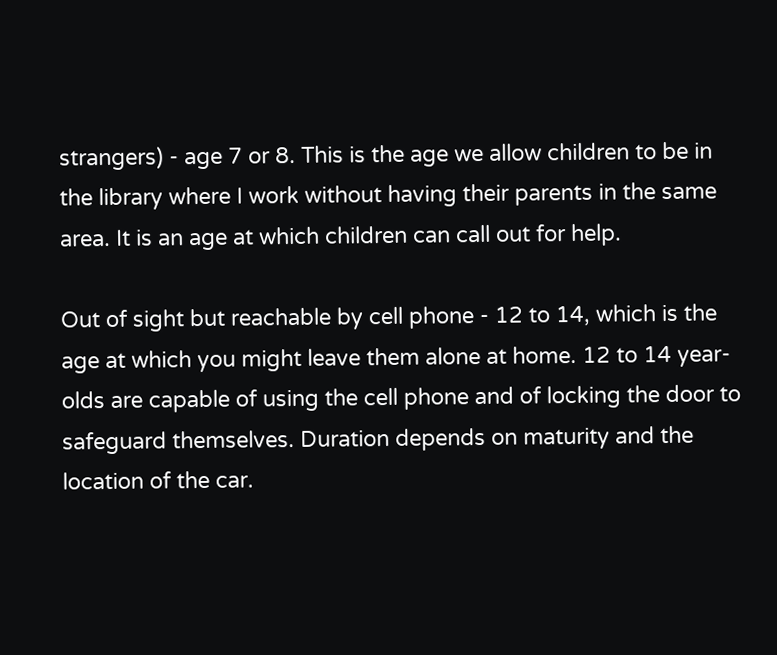strangers) - age 7 or 8. This is the age we allow children to be in the library where I work without having their parents in the same area. It is an age at which children can call out for help.

Out of sight but reachable by cell phone - 12 to 14, which is the age at which you might leave them alone at home. 12 to 14 year-olds are capable of using the cell phone and of locking the door to safeguard themselves. Duration depends on maturity and the location of the car.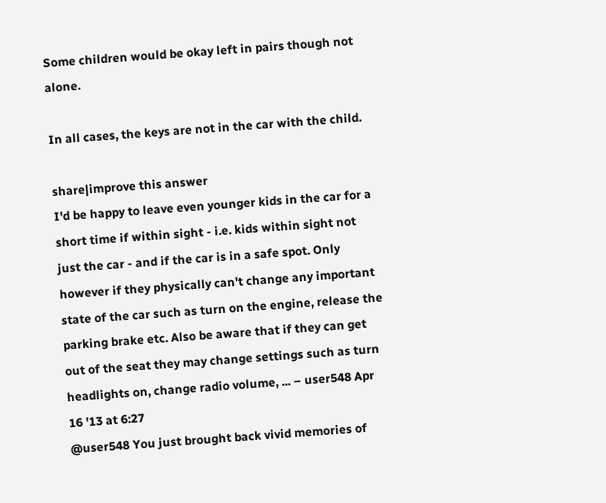Some children would be okay left in pairs though not alone.

In all cases, the keys are not in the car with the child.

share|improve this answer
I'd be happy to leave even younger kids in the car for a short time if within sight - i.e. kids within sight not just the car - and if the car is in a safe spot. Only however if they physically can't change any important state of the car such as turn on the engine, release the parking brake etc. Also be aware that if they can get out of the seat they may change settings such as turn headlights on, change radio volume, ... – user548 Apr 16 '13 at 6:27
@user548 You just brought back vivid memories of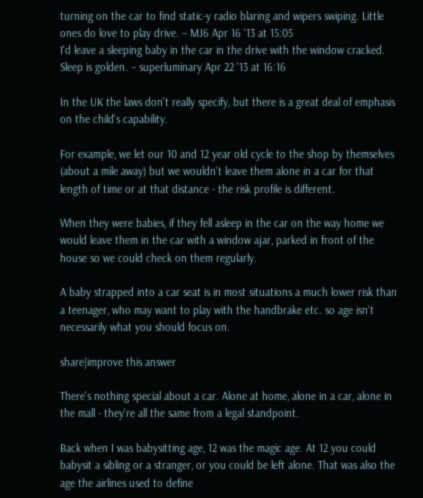turning on the car to find static-y radio blaring and wipers swiping. Little ones do love to play drive. – MJ6 Apr 16 '13 at 15:05
I'd leave a sleeping baby in the car in the drive with the window cracked. Sleep is golden. – superluminary Apr 22 '13 at 16:16

In the UK the laws don't really specify, but there is a great deal of emphasis on the child's capability.

For example, we let our 10 and 12 year old cycle to the shop by themselves (about a mile away) but we wouldn't leave them alone in a car for that length of time or at that distance - the risk profile is different.

When they were babies, if they fell asleep in the car on the way home we would leave them in the car with a window ajar, parked in front of the house so we could check on them regularly.

A baby strapped into a car seat is in most situations a much lower risk than a teenager, who may want to play with the handbrake etc. so age isn't necessarily what you should focus on.

share|improve this answer

There's nothing special about a car. Alone at home, alone in a car, alone in the mall - they're all the same from a legal standpoint.

Back when I was babysitting age, 12 was the magic age. At 12 you could babysit a sibling or a stranger, or you could be left alone. That was also the age the airlines used to define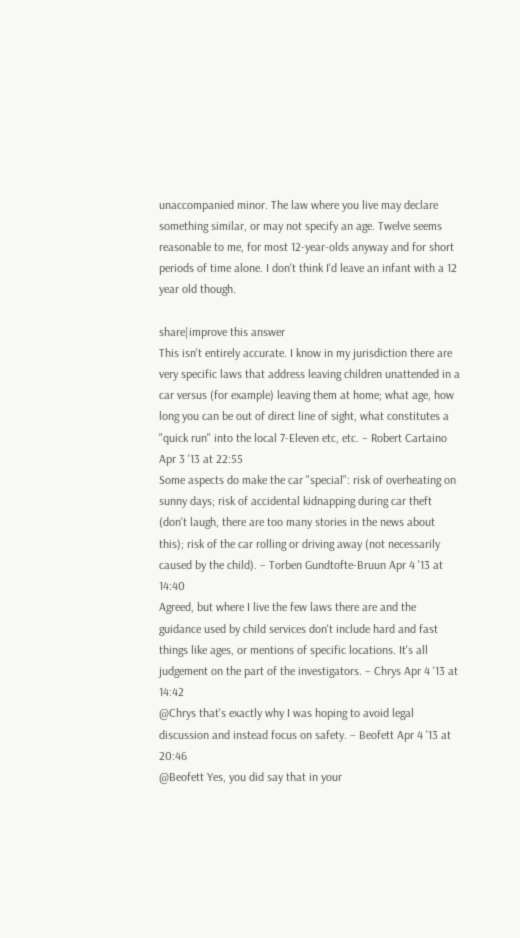unaccompanied minor. The law where you live may declare something similar, or may not specify an age. Twelve seems reasonable to me, for most 12-year-olds anyway and for short periods of time alone. I don't think I'd leave an infant with a 12 year old though.

share|improve this answer
This isn't entirely accurate. I know in my jurisdiction there are very specific laws that address leaving children unattended in a car versus (for example) leaving them at home; what age, how long you can be out of direct line of sight, what constitutes a "quick run" into the local 7-Eleven etc, etc. – Robert Cartaino Apr 3 '13 at 22:55
Some aspects do make the car "special": risk of overheating on sunny days; risk of accidental kidnapping during car theft (don't laugh, there are too many stories in the news about this); risk of the car rolling or driving away (not necessarily caused by the child). – Torben Gundtofte-Bruun Apr 4 '13 at 14:40
Agreed, but where I live the few laws there are and the guidance used by child services don't include hard and fast things like ages, or mentions of specific locations. It's all judgement on the part of the investigators. – Chrys Apr 4 '13 at 14:42
@Chrys that's exactly why I was hoping to avoid legal discussion and instead focus on safety. – Beofett Apr 4 '13 at 20:46
@Beofett Yes, you did say that in your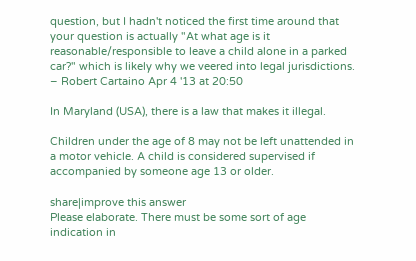question, but I hadn't noticed the first time around that your question is actually "At what age is it reasonable/responsible to leave a child alone in a parked car?" which is likely why we veered into legal jurisdictions. – Robert Cartaino Apr 4 '13 at 20:50

In Maryland (USA), there is a law that makes it illegal.

Children under the age of 8 may not be left unattended in a motor vehicle. A child is considered supervised if accompanied by someone age 13 or older.

share|improve this answer
Please elaborate. There must be some sort of age indication in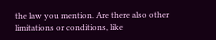the law you mention. Are there also other limitations or conditions, like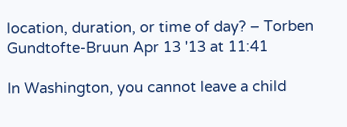location, duration, or time of day? – Torben Gundtofte-Bruun Apr 13 '13 at 11:41

In Washington, you cannot leave a child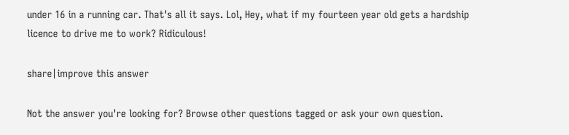under 16 in a running car. That's all it says. Lol, Hey, what if my fourteen year old gets a hardship licence to drive me to work? Ridiculous!

share|improve this answer

Not the answer you're looking for? Browse other questions tagged or ask your own question.